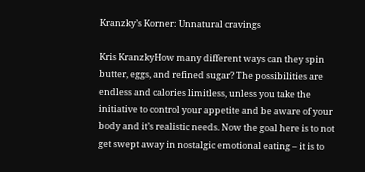Kranzky’s Korner: Unnatural cravings

Kris KranzkyHow many different ways can they spin butter, eggs, and refined sugar? The possibilities are endless and calories limitless, unless you take the initiative to control your appetite and be aware of your body and it’s realistic needs. Now the goal here is to not get swept away in nostalgic emotional eating – it is to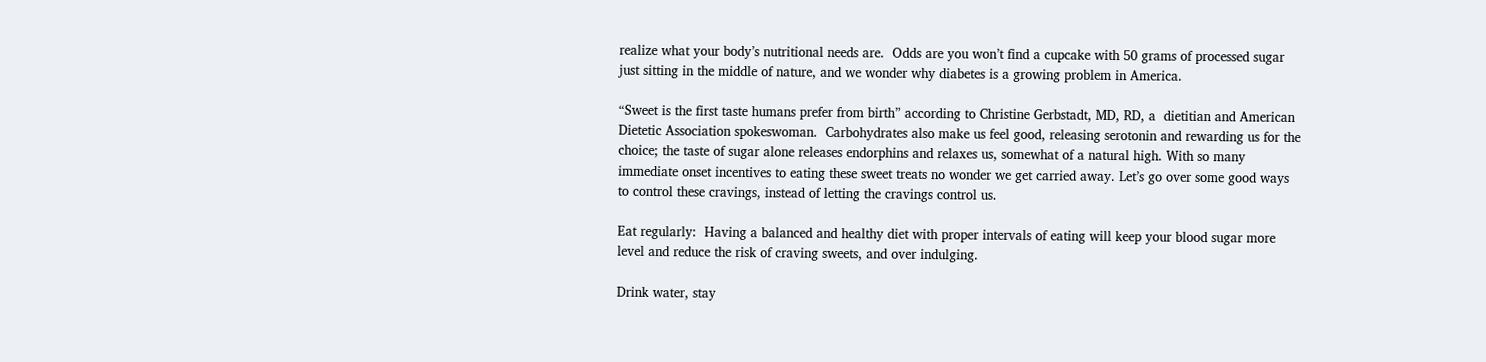realize what your body’s nutritional needs are.  Odds are you won’t find a cupcake with 50 grams of processed sugar just sitting in the middle of nature, and we wonder why diabetes is a growing problem in America.

“Sweet is the first taste humans prefer from birth” according to Christine Gerbstadt, MD, RD, a  dietitian and American Dietetic Association spokeswoman.  Carbohydrates also make us feel good, releasing serotonin and rewarding us for the choice; the taste of sugar alone releases endorphins and relaxes us, somewhat of a natural high. With so many immediate onset incentives to eating these sweet treats no wonder we get carried away. Let’s go over some good ways to control these cravings, instead of letting the cravings control us.

Eat regularly:  Having a balanced and healthy diet with proper intervals of eating will keep your blood sugar more level and reduce the risk of craving sweets, and over indulging.

Drink water, stay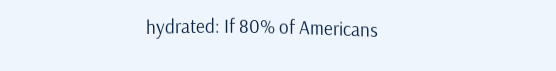hydrated: If 80% of Americans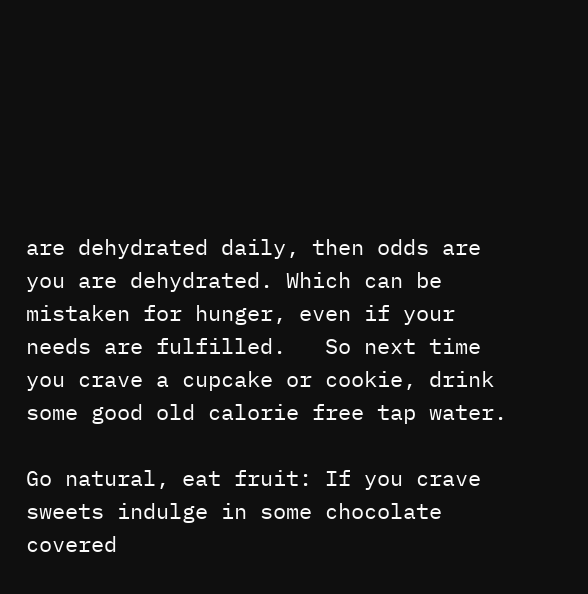are dehydrated daily, then odds are you are dehydrated. Which can be mistaken for hunger, even if your needs are fulfilled.   So next time you crave a cupcake or cookie, drink some good old calorie free tap water.

Go natural, eat fruit: If you crave sweets indulge in some chocolate covered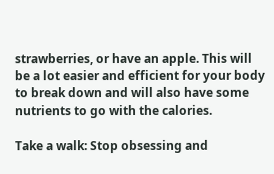strawberries, or have an apple. This will be a lot easier and efficient for your body to break down and will also have some nutrients to go with the calories.

Take a walk: Stop obsessing and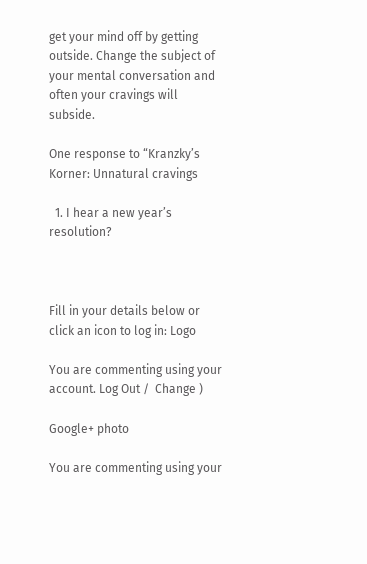get your mind off by getting outside. Change the subject of your mental conversation and often your cravings will subside.

One response to “Kranzky’s Korner: Unnatural cravings

  1. I hear a new year’s resolution?



Fill in your details below or click an icon to log in: Logo

You are commenting using your account. Log Out /  Change )

Google+ photo

You are commenting using your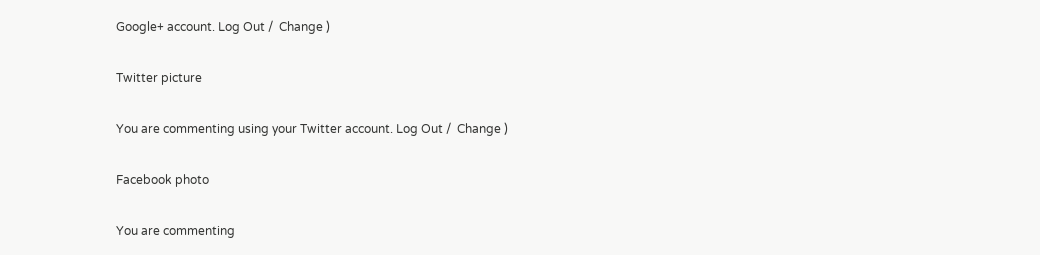Google+ account. Log Out /  Change )

Twitter picture

You are commenting using your Twitter account. Log Out /  Change )

Facebook photo

You are commenting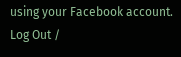using your Facebook account. Log Out /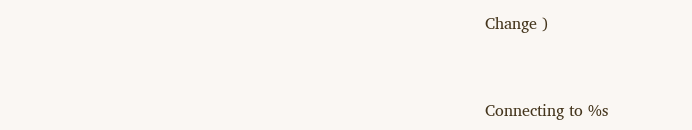Change )


Connecting to %s